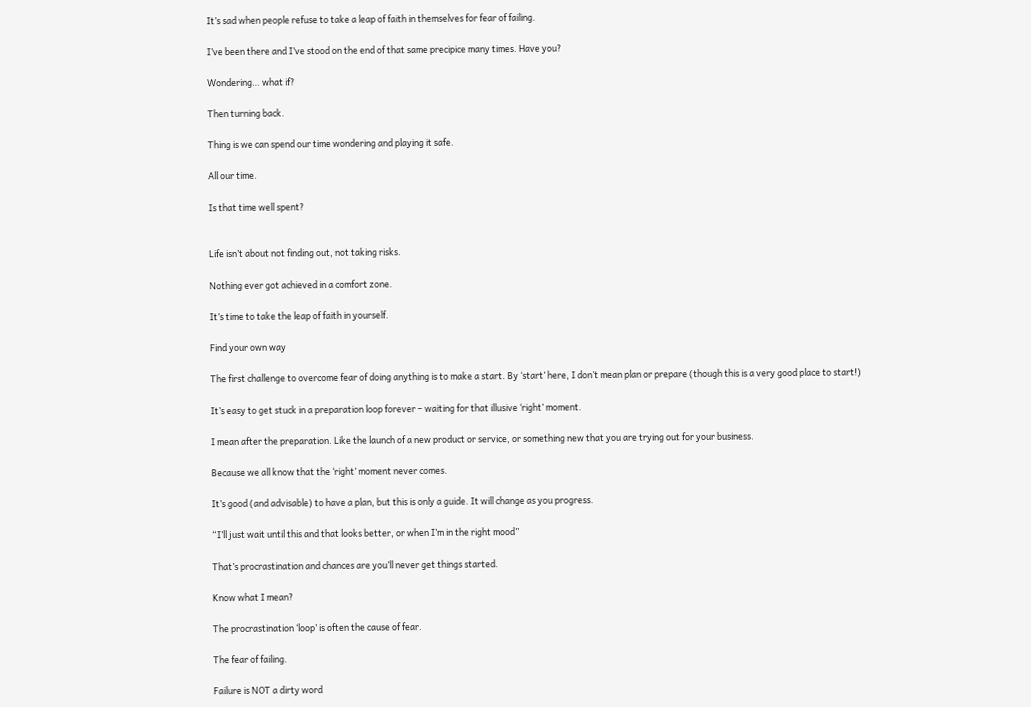It’s sad when people refuse to take a leap of faith in themselves for fear of failing.

I’ve been there and I’ve stood on the end of that same precipice many times. Have you?

Wondering… what if?

Then turning back.

Thing is we can spend our time wondering and playing it safe.

All our time.

Is that time well spent?


Life isn’t about not finding out, not taking risks.

Nothing ever got achieved in a comfort zone.

It’s time to take the leap of faith in yourself.

Find your own way

The first challenge to overcome fear of doing anything is to make a start. By ‘start’ here, I don’t mean plan or prepare (though this is a very good place to start!)

It’s easy to get stuck in a preparation loop forever – waiting for that illusive ‘right’ moment.

I mean after the preparation. Like the launch of a new product or service, or something new that you are trying out for your business.

Because we all know that the ‘right’ moment never comes.

It’s good (and advisable) to have a plan, but this is only a guide. It will change as you progress.

“I’ll just wait until this and that looks better, or when I’m in the right mood”

That’s procrastination and chances are you’ll never get things started.

Know what I mean?

The procrastination ‘loop’ is often the cause of fear.

The fear of failing.

Failure is NOT a dirty word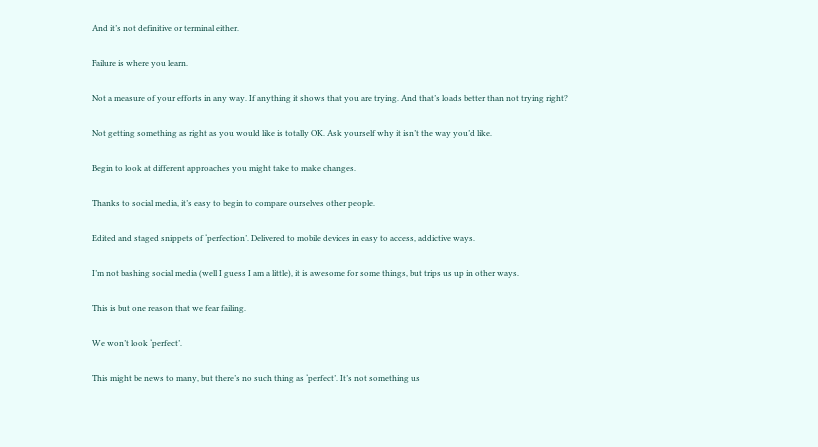And it’s not definitive or terminal either.

Failure is where you learn.

Not a measure of your efforts in any way. If anything it shows that you are trying. And that’s loads better than not trying right?

Not getting something as right as you would like is totally OK. Ask yourself why it isn’t the way you’d like.

Begin to look at different approaches you might take to make changes.

Thanks to social media, it’s easy to begin to compare ourselves other people.

Edited and staged snippets of ‘perfection’. Delivered to mobile devices in easy to access, addictive ways.

I’m not bashing social media (well I guess I am a little), it is awesome for some things, but trips us up in other ways.

This is but one reason that we fear failing.

We won’t look ‘perfect’.

This might be news to many, but there’s no such thing as ‘perfect’. It’s not something us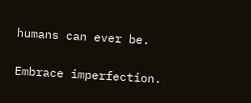humans can ever be.

Embrace imperfection.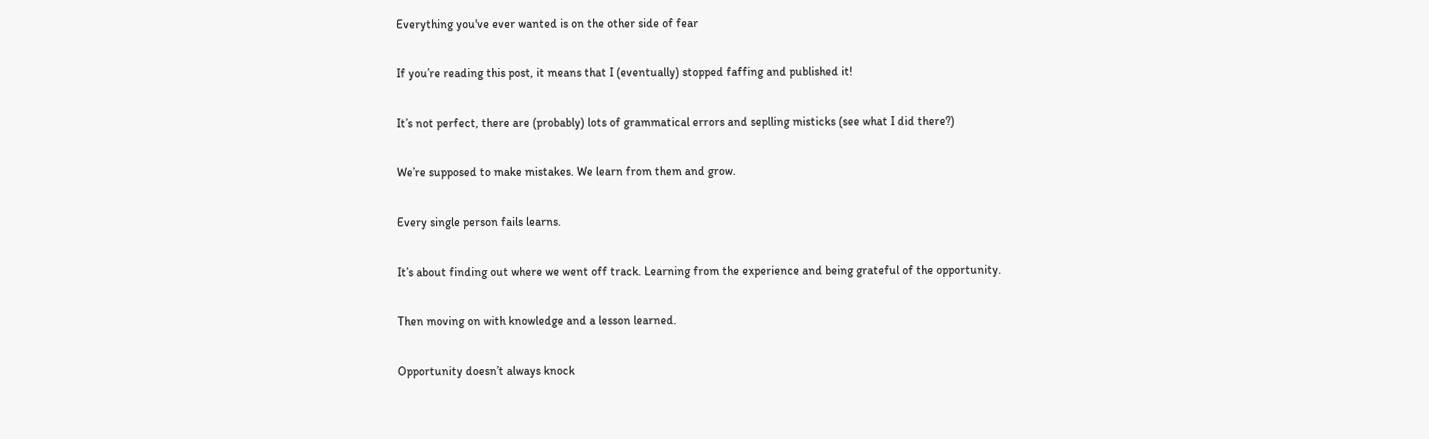Everything you've ever wanted is on the other side of fear

If you’re reading this post, it means that I (eventually) stopped faffing and published it!

It’s not perfect, there are (probably) lots of grammatical errors and seplling misticks (see what I did there?)

We’re supposed to make mistakes. We learn from them and grow.

Every single person fails learns.

It’s about finding out where we went off track. Learning from the experience and being grateful of the opportunity.

Then moving on with knowledge and a lesson learned.

Opportunity doesn’t always knock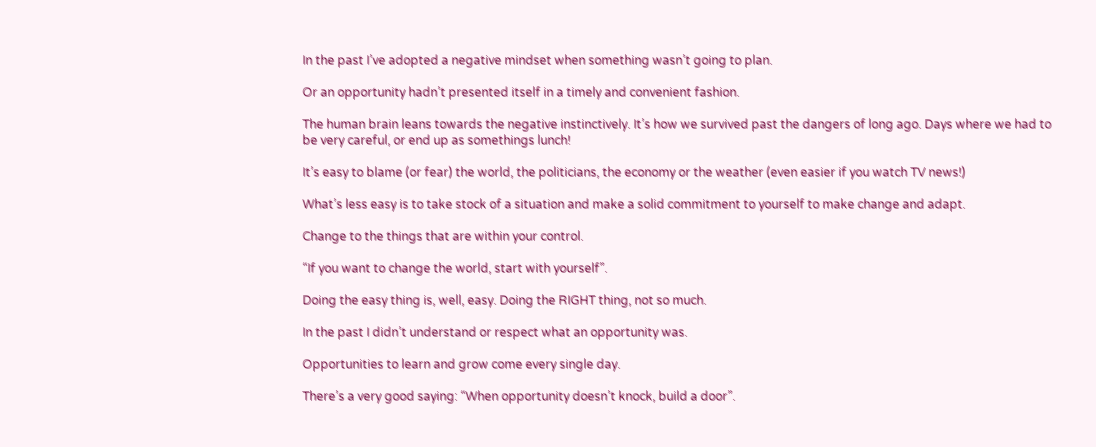In the past I’ve adopted a negative mindset when something wasn’t going to plan.

Or an opportunity hadn’t presented itself in a timely and convenient fashion.

The human brain leans towards the negative instinctively. It’s how we survived past the dangers of long ago. Days where we had to be very careful, or end up as somethings lunch!

It’s easy to blame (or fear) the world, the politicians, the economy or the weather (even easier if you watch TV news!)

What’s less easy is to take stock of a situation and make a solid commitment to yourself to make change and adapt.

Change to the things that are within your control.

“If you want to change the world, start with yourself”.

Doing the easy thing is, well, easy. Doing the RIGHT thing, not so much.

In the past I didn’t understand or respect what an opportunity was.

Opportunities to learn and grow come every single day.

There’s a very good saying: “When opportunity doesn’t knock, build a door”.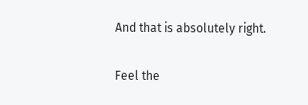And that is absolutely right.

Feel the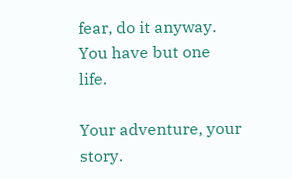fear, do it anyway. You have but one life.

Your adventure, your story.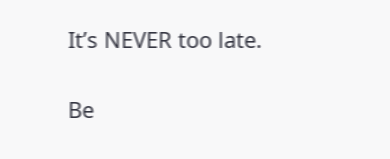It’s NEVER too late.

Be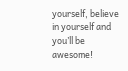yourself, believe in yourself and you’ll be awesome!